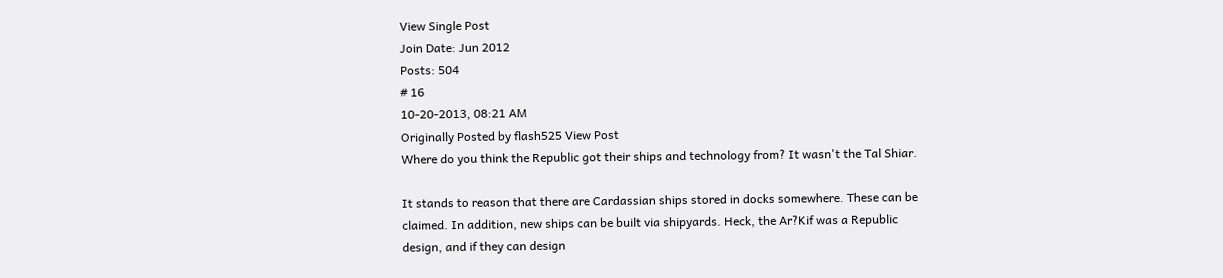View Single Post
Join Date: Jun 2012
Posts: 504
# 16
10-20-2013, 08:21 AM
Originally Posted by flash525 View Post
Where do you think the Republic got their ships and technology from? It wasn't the Tal Shiar.

It stands to reason that there are Cardassian ships stored in docks somewhere. These can be claimed. In addition, new ships can be built via shipyards. Heck, the Ar?Kif was a Republic design, and if they can design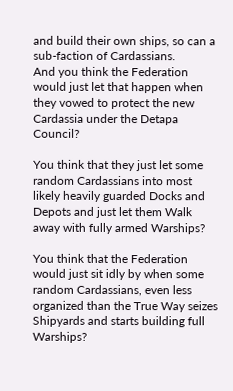and build their own ships, so can a sub-faction of Cardassians.
And you think the Federation would just let that happen when they vowed to protect the new Cardassia under the Detapa Council?

You think that they just let some random Cardassians into most likely heavily guarded Docks and Depots and just let them Walk away with fully armed Warships?

You think that the Federation would just sit idly by when some random Cardassians, even less organized than the True Way seizes Shipyards and starts building full Warships?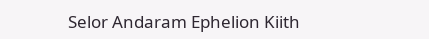Selor Andaram Ephelion Kiith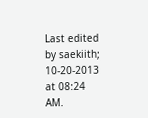Last edited by saekiith; 10-20-2013 at 08:24 AM.